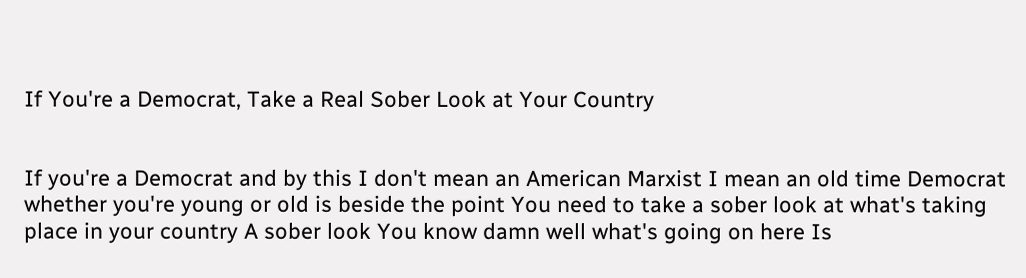If You're a Democrat, Take a Real Sober Look at Your Country


If you're a Democrat and by this I don't mean an American Marxist I mean an old time Democrat whether you're young or old is beside the point You need to take a sober look at what's taking place in your country A sober look You know damn well what's going on here Is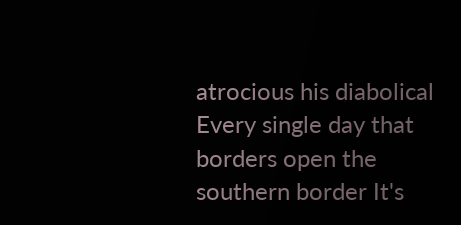atrocious his diabolical Every single day that borders open the southern border It's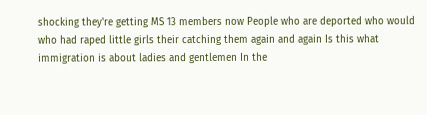shocking they're getting MS 13 members now People who are deported who would who had raped little girls their catching them again and again Is this what immigration is about ladies and gentlemen In the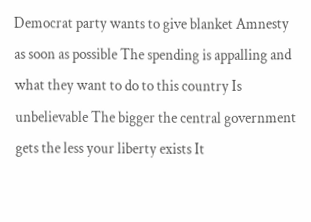Democrat party wants to give blanket Amnesty as soon as possible The spending is appalling and what they want to do to this country Is unbelievable The bigger the central government gets the less your liberty exists It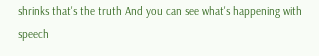shrinks that's the truth And you can see what's happening with speech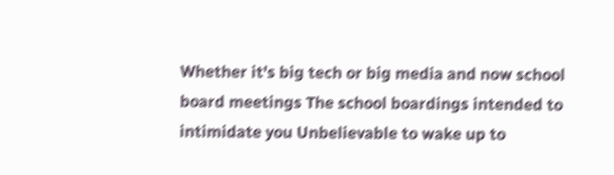Whether it's big tech or big media and now school board meetings The school boardings intended to intimidate you Unbelievable to wake up to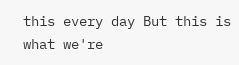this every day But this is what we're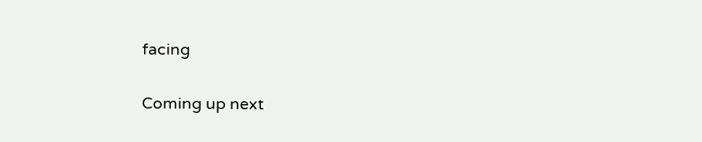facing

Coming up next